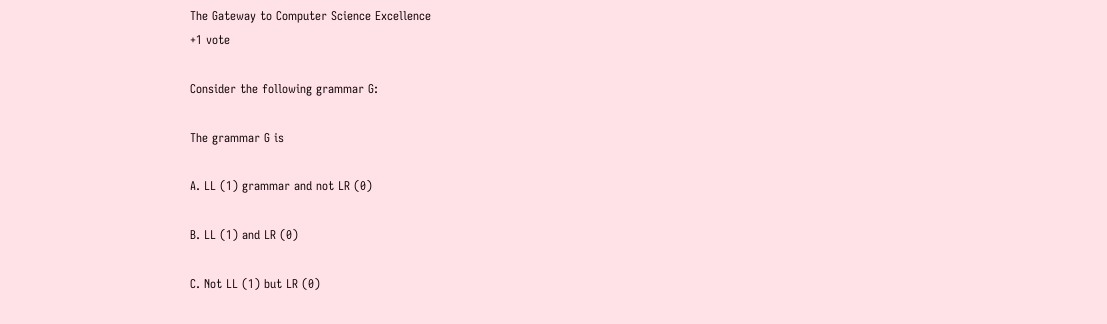The Gateway to Computer Science Excellence
+1 vote

Consider the following grammar G:

The grammar G is

A. LL (1) grammar and not LR (0)

B. LL (1) and LR (0)

C. Not LL (1) but LR (0)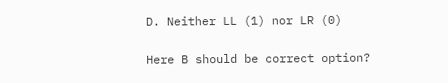D. Neither LL (1) nor LR (0)

Here B should be correct option?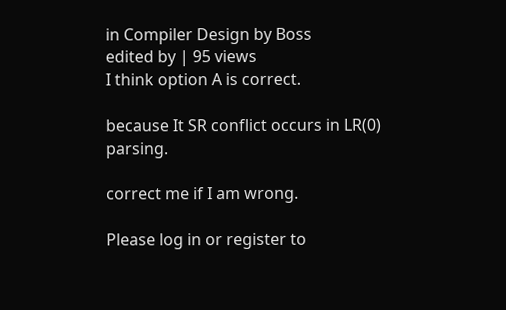in Compiler Design by Boss
edited by | 95 views
I think option A is correct.

because It SR conflict occurs in LR(0) parsing.

correct me if I am wrong.

Please log in or register to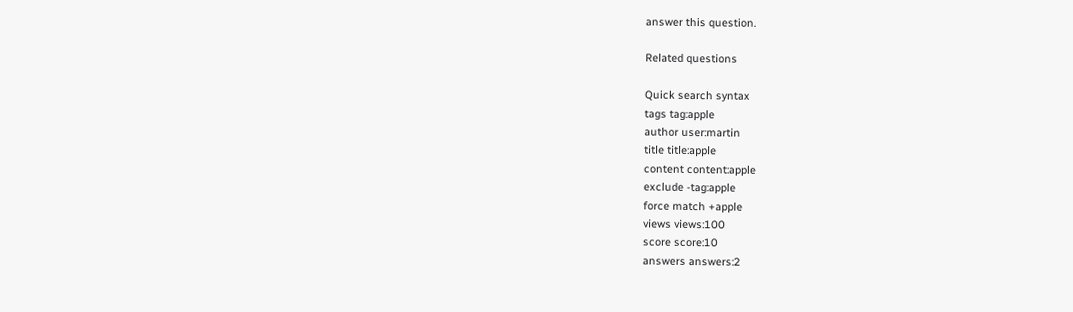answer this question.

Related questions

Quick search syntax
tags tag:apple
author user:martin
title title:apple
content content:apple
exclude -tag:apple
force match +apple
views views:100
score score:10
answers answers:2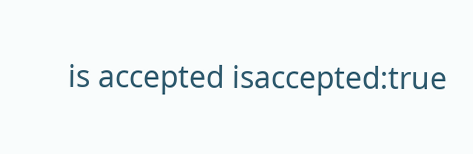is accepted isaccepted:true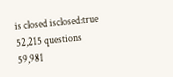is closed isclosed:true
52,215 questions
59,981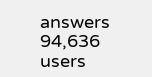answers
94,636 users